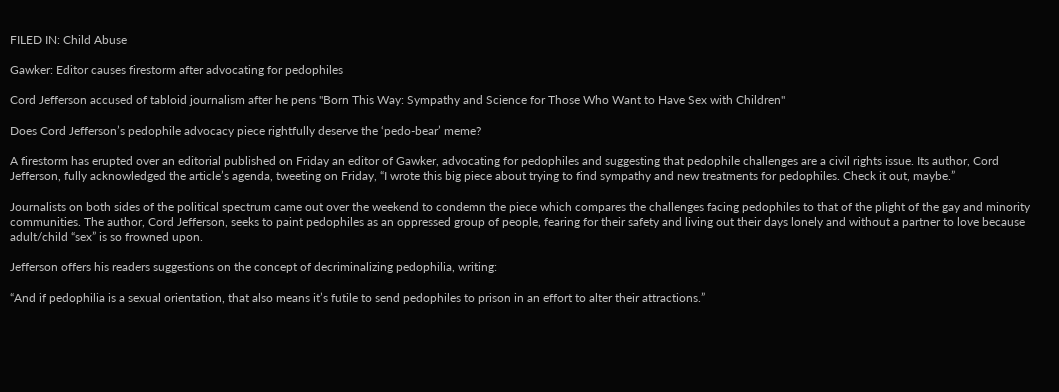FILED IN: Child Abuse

Gawker: Editor causes firestorm after advocating for pedophiles

Cord Jefferson accused of tabloid journalism after he pens "Born This Way: Sympathy and Science for Those Who Want to Have Sex with Children"

Does Cord Jefferson’s pedophile advocacy piece rightfully deserve the ‘pedo-bear’ meme?

A firestorm has erupted over an editorial published on Friday an editor of Gawker, advocating for pedophiles and suggesting that pedophile challenges are a civil rights issue. Its author, Cord Jefferson, fully acknowledged the article’s agenda, tweeting on Friday, “I wrote this big piece about trying to find sympathy and new treatments for pedophiles. Check it out, maybe.”

Journalists on both sides of the political spectrum came out over the weekend to condemn the piece which compares the challenges facing pedophiles to that of the plight of the gay and minority communities. The author, Cord Jefferson, seeks to paint pedophiles as an oppressed group of people, fearing for their safety and living out their days lonely and without a partner to love because adult/child “sex” is so frowned upon.

Jefferson offers his readers suggestions on the concept of decriminalizing pedophilia, writing:

“And if pedophilia is a sexual orientation, that also means it’s futile to send pedophiles to prison in an effort to alter their attractions.”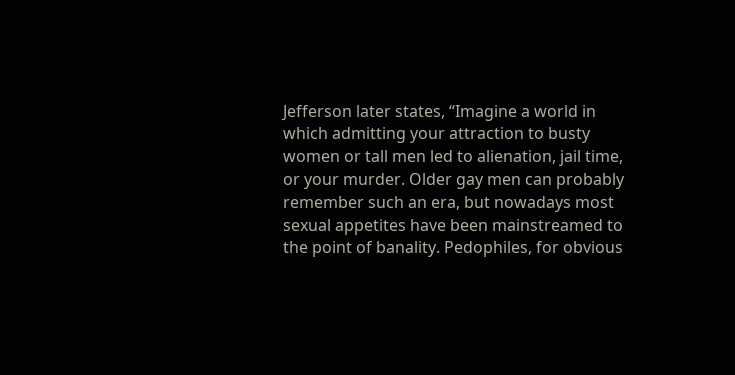Jefferson later states, “Imagine a world in which admitting your attraction to busty women or tall men led to alienation, jail time, or your murder. Older gay men can probably remember such an era, but nowadays most sexual appetites have been mainstreamed to the point of banality. Pedophiles, for obvious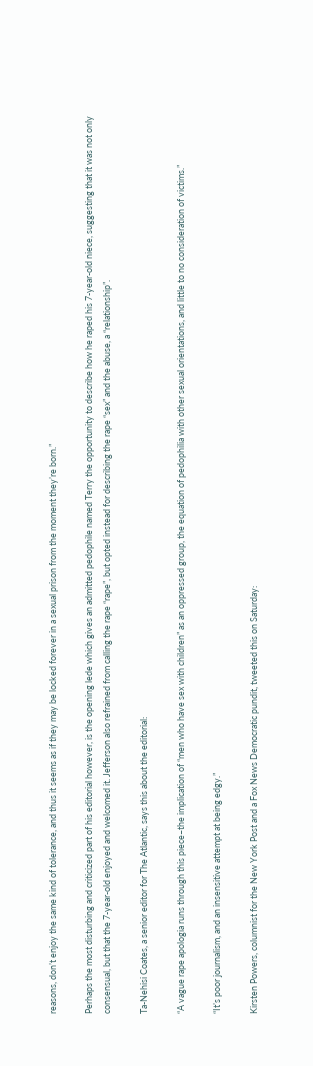reasons, don’t enjoy the same kind of tolerance, and thus it seems as if they may be locked forever in a sexual prison from the moment they’re born.”

Perhaps the most disturbing and criticized part of his editorial however, is the opening lede which gives an admitted pedophile named Terry the opportunity to describe how he raped his 7-year-old niece, suggesting that it was not only consensual, but that the 7-year-old enjoyed and welcomed it. Jefferson also refrained from calling the rape “rape”, but opted instead for describing the rape “sex” and the abuse, a “relationship”.

Ta-Nehisi Coates, a senior editor for The Atlantic, says this about the editorial:

“A vague rape apologia runs through this piece–the implication of “men who have sex with children” as an oppressed group, the equation of pedophilia with other sexual orientations, and little to no consideration of victims.”

“It’s poor journalism, and an insensitive attempt at being edgy.”

Kirsten Powers, columnist for the New York Post and a Fox News Democratic pundit, tweeted this on Saturday: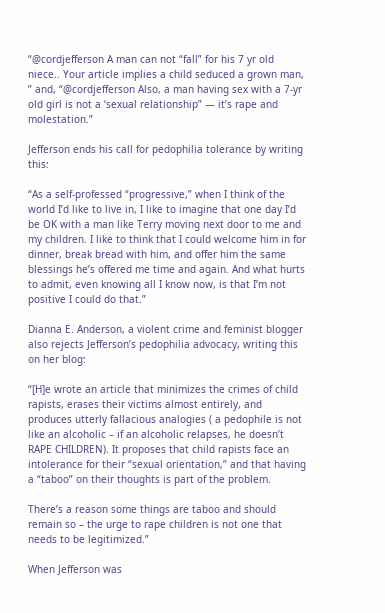“@cordjefferson A man can not “fall” for his 7 yr old niece.. Your article implies a child seduced a grown man, ” and, “@cordjefferson Also, a man having sex with a 7-yr old girl is not a ‘sexual relationship” — it’s rape and molestation.”

Jefferson ends his call for pedophilia tolerance by writing this:

“As a self-professed “progressive,” when I think of the world I’d like to live in, I like to imagine that one day I’d be OK with a man like Terry moving next door to me and my children. I like to think that I could welcome him in for dinner, break bread with him, and offer him the same blessings he’s offered me time and again. And what hurts to admit, even knowing all I know now, is that I’m not positive I could do that.”

Dianna E. Anderson, a violent crime and feminist blogger also rejects Jefferson’s pedophilia advocacy, writing this on her blog:

“[H]e wrote an article that minimizes the crimes of child rapists, erases their victims almost entirely, and produces utterly fallacious analogies ( a pedophile is not like an alcoholic – if an alcoholic relapses, he doesn’t RAPE CHILDREN). It proposes that child rapists face an intolerance for their “sexual orientation,” and that having a “taboo” on their thoughts is part of the problem.

There’s a reason some things are taboo and should remain so – the urge to rape children is not one that needs to be legitimized.”

When Jefferson was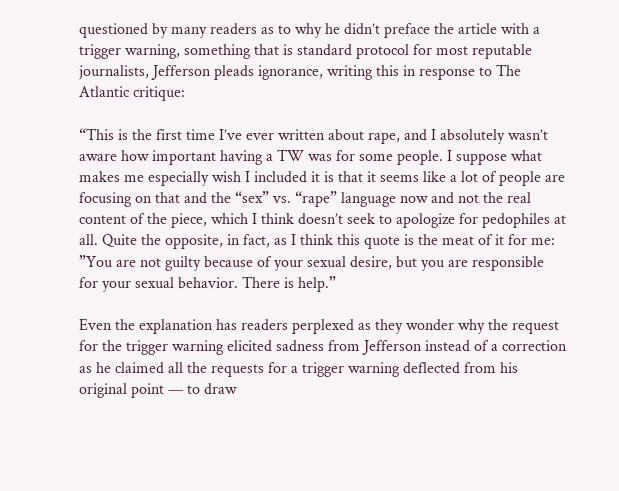questioned by many readers as to why he didn’t preface the article with a trigger warning, something that is standard protocol for most reputable journalists, Jefferson pleads ignorance, writing this in response to The Atlantic critique:

“This is the first time I’ve ever written about rape, and I absolutely wasn’t aware how important having a TW was for some people. I suppose what makes me especially wish I included it is that it seems like a lot of people are focusing on that and the “sex” vs. “rape” language now and not the real content of the piece, which I think doesn’t seek to apologize for pedophiles at all. Quite the opposite, in fact, as I think this quote is the meat of it for me: ”You are not guilty because of your sexual desire, but you are responsible for your sexual behavior. There is help.”

Even the explanation has readers perplexed as they wonder why the request for the trigger warning elicited sadness from Jefferson instead of a correction as he claimed all the requests for a trigger warning deflected from his original point — to draw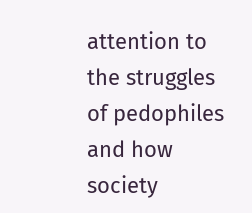attention to the struggles of pedophiles and how society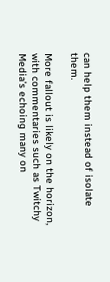can help them instead of isolate them.

More fallout is likely on the horizon, with commentaries such as Twitchy Media’s echoing many on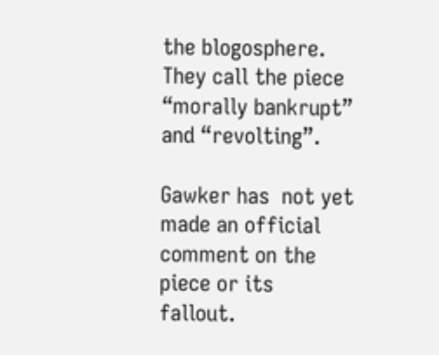the blogosphere. They call the piece “morally bankrupt” and “revolting”.

Gawker has  not yet made an official comment on the piece or its fallout.